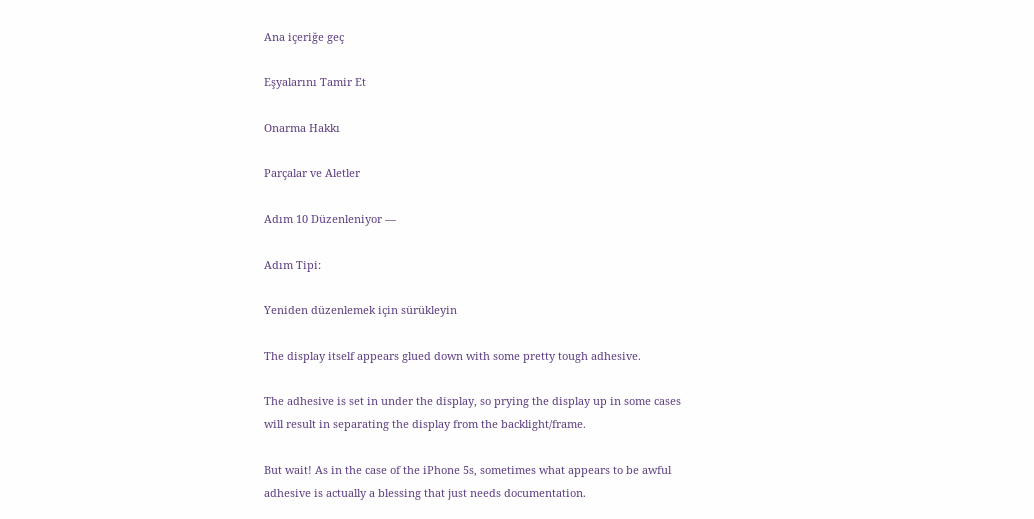Ana içeriğe geç

Eşyalarını Tamir Et

Onarma Hakkı

Parçalar ve Aletler

Adım 10 Düzenleniyor —

Adım Tipi:

Yeniden düzenlemek için sürükleyin

The display itself appears glued down with some pretty tough adhesive.

The adhesive is set in under the display, so prying the display up in some cases will result in separating the display from the backlight/frame.

But wait! As in the case of the iPhone 5s, sometimes what appears to be awful adhesive is actually a blessing that just needs documentation.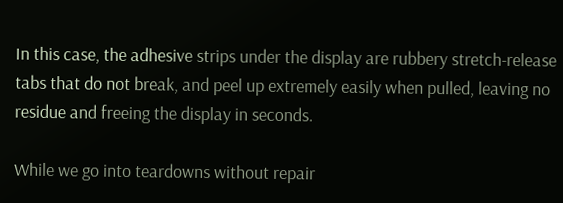In this case, the adhesive strips under the display are rubbery stretch-release tabs that do not break, and peel up extremely easily when pulled, leaving no residue and freeing the display in seconds.

While we go into teardowns without repair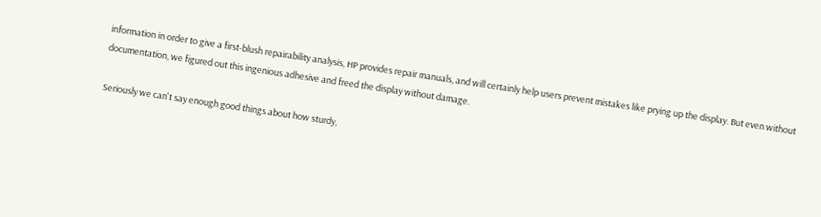information in order to give a first-blush repairability analysis, HP provides repair manuals, and will certainly help users prevent mistakes like prying up the display. But even without documentation, we figured out this ingenious adhesive and freed the display without damage.

Seriously we can't say enough good things about how sturdy,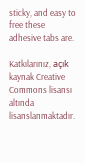sticky, and easy to free these adhesive tabs are.

Katkılarınız, açık kaynak Creative Commons lisansı altında lisanslanmaktadır.